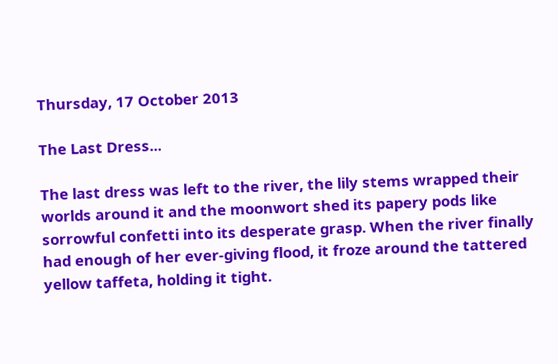Thursday, 17 October 2013

The Last Dress...

The last dress was left to the river, the lily stems wrapped their worlds around it and the moonwort shed its papery pods like sorrowful confetti into its desperate grasp. When the river finally had enough of her ever-giving flood, it froze around the tattered yellow taffeta, holding it tight.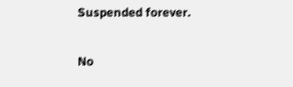Suspended forever.

No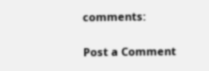comments:

Post a Comment